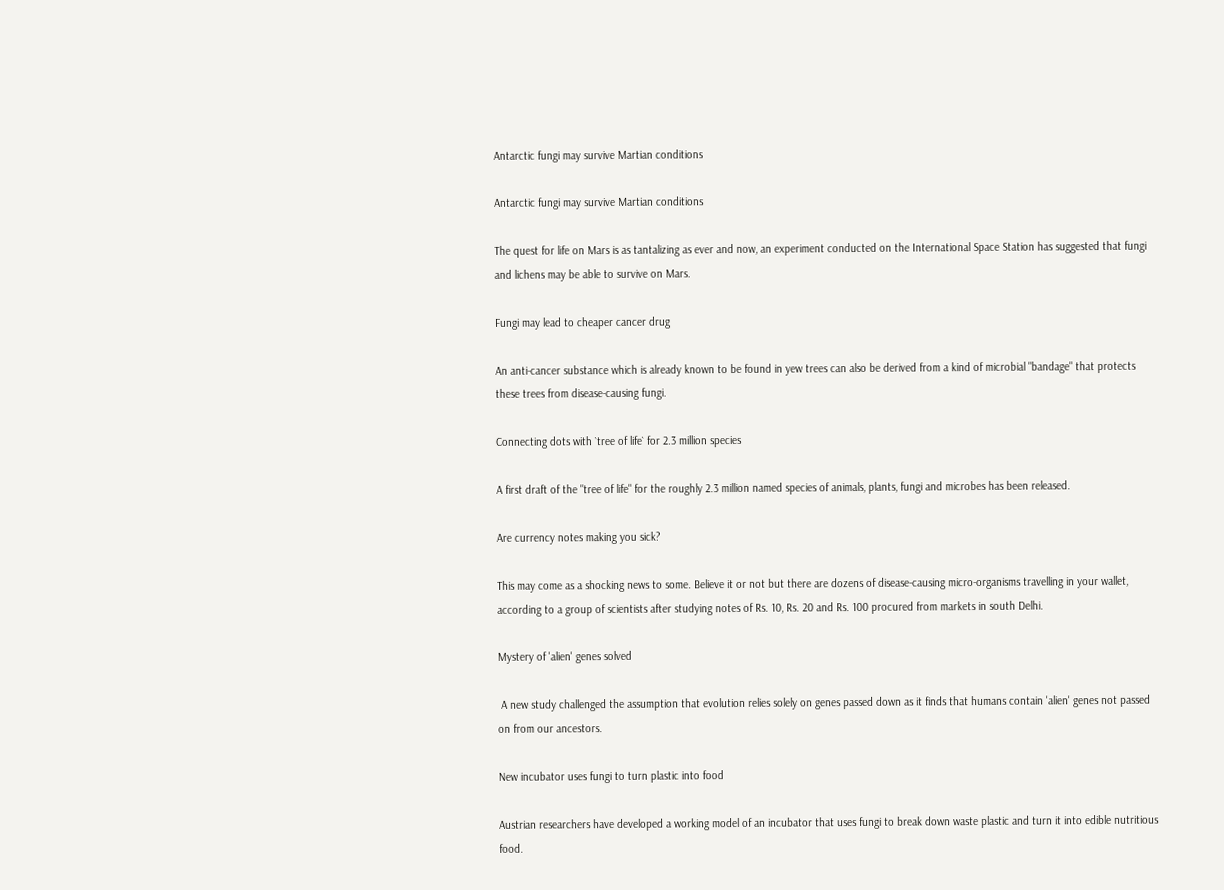Antarctic fungi may survive Martian conditions

Antarctic fungi may survive Martian conditions

The quest for life on Mars is as tantalizing as ever and now, an experiment conducted on the International Space Station has suggested that fungi and lichens may be able to survive on Mars.

Fungi may lead to cheaper cancer drug

An anti-cancer substance which is already known to be found in yew trees can also be derived from a kind of microbial "bandage" that protects these trees from disease-causing fungi.

Connecting dots with `tree of life` for 2.3 million species

A first draft of the "tree of life" for the roughly 2.3 million named species of animals, plants, fungi and microbes has been released.

Are currency notes making you sick?

This may come as a shocking news to some. Believe it or not but there are dozens of disease-causing micro-organisms travelling in your wallet, according to a group of scientists after studying notes of Rs. 10, Rs. 20 and Rs. 100 procured from markets in south Delhi.

Mystery of 'alien' genes solved

 A new study challenged the assumption that evolution relies solely on genes passed down as it finds that humans contain 'alien' genes not passed on from our ancestors.

New incubator uses fungi to turn plastic into food

Austrian researchers have developed a working model of an incubator that uses fungi to break down waste plastic and turn it into edible nutritious food.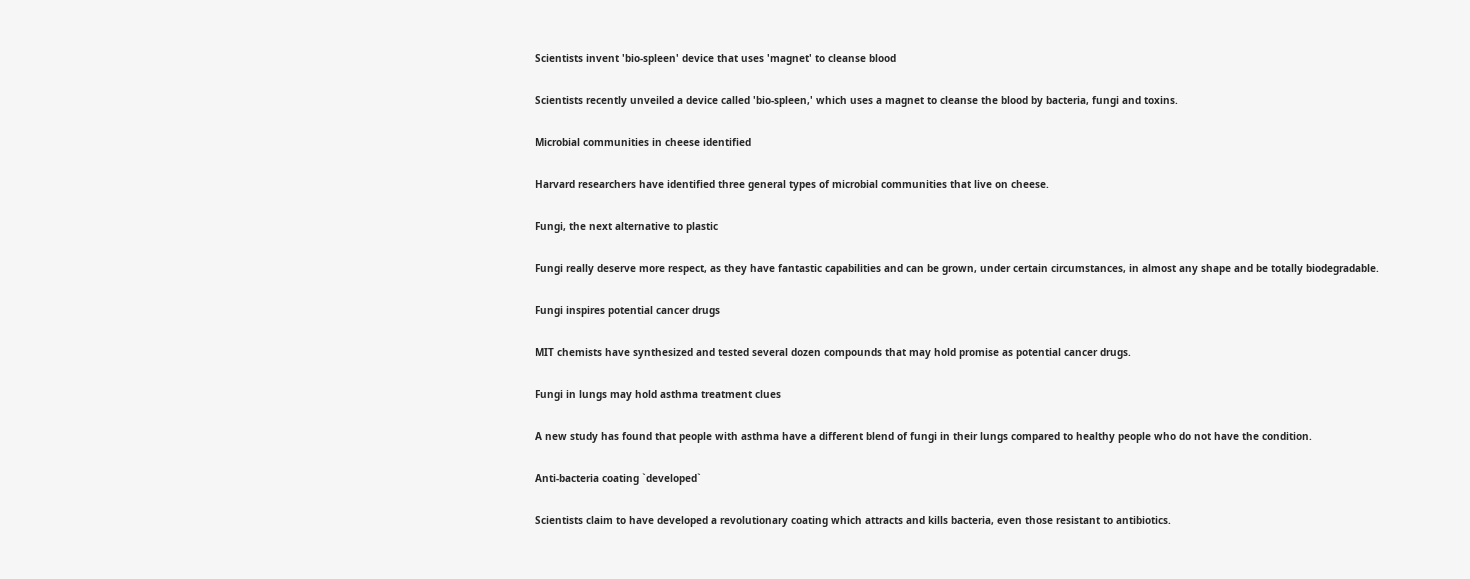Scientists invent 'bio-spleen' device that uses 'magnet' to cleanse blood

Scientists recently unveiled a device called 'bio-spleen,' which uses a magnet to cleanse the blood by bacteria, fungi and toxins.

Microbial communities in cheese identified

Harvard researchers have identified three general types of microbial communities that live on cheese.

Fungi, the next alternative to plastic

Fungi really deserve more respect, as they have fantastic capabilities and can be grown, under certain circumstances, in almost any shape and be totally biodegradable.

Fungi inspires potential cancer drugs

MIT chemists have synthesized and tested several dozen compounds that may hold promise as potential cancer drugs.

Fungi in lungs may hold asthma treatment clues

A new study has found that people with asthma have a different blend of fungi in their lungs compared to healthy people who do not have the condition.

Anti-bacteria coating `developed`

Scientists claim to have developed a revolutionary coating which attracts and kills bacteria, even those resistant to antibiotics.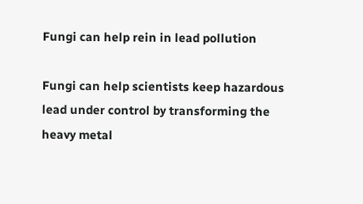Fungi can help rein in lead pollution

Fungi can help scientists keep hazardous lead under control by transforming the heavy metal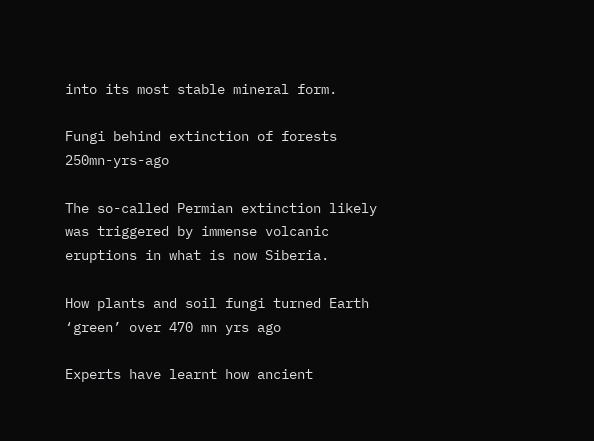into its most stable mineral form.

Fungi behind extinction of forests 250mn-yrs-ago

The so-called Permian extinction likely was triggered by immense volcanic eruptions in what is now Siberia.

How plants and soil fungi turned Earth ‘green’ over 470 mn yrs ago

Experts have learnt how ancient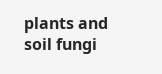plants and soil fungi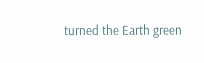turned the Earth green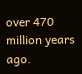over 470 million years ago.